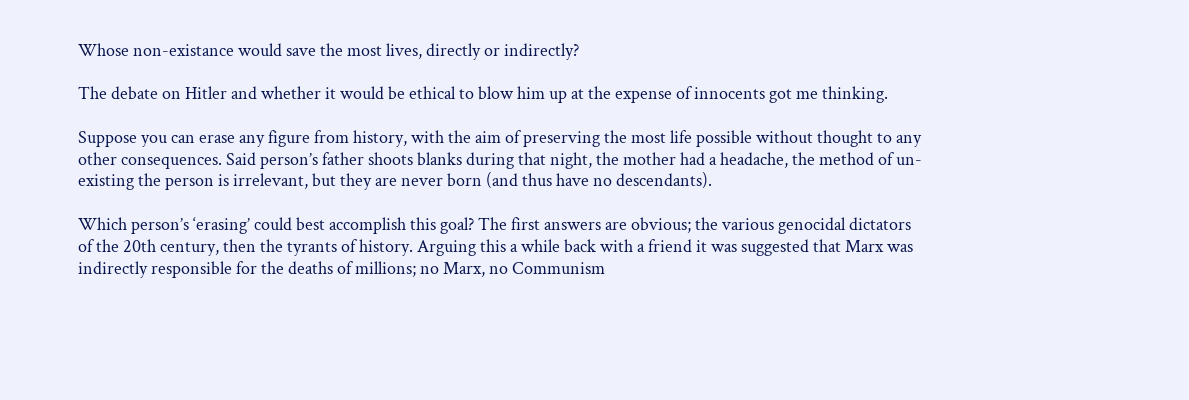Whose non-existance would save the most lives, directly or indirectly?

The debate on Hitler and whether it would be ethical to blow him up at the expense of innocents got me thinking.

Suppose you can erase any figure from history, with the aim of preserving the most life possible without thought to any other consequences. Said person’s father shoots blanks during that night, the mother had a headache, the method of un-existing the person is irrelevant, but they are never born (and thus have no descendants).

Which person’s ‘erasing’ could best accomplish this goal? The first answers are obvious; the various genocidal dictators of the 20th century, then the tyrants of history. Arguing this a while back with a friend it was suggested that Marx was indirectly responsible for the deaths of millions; no Marx, no Communism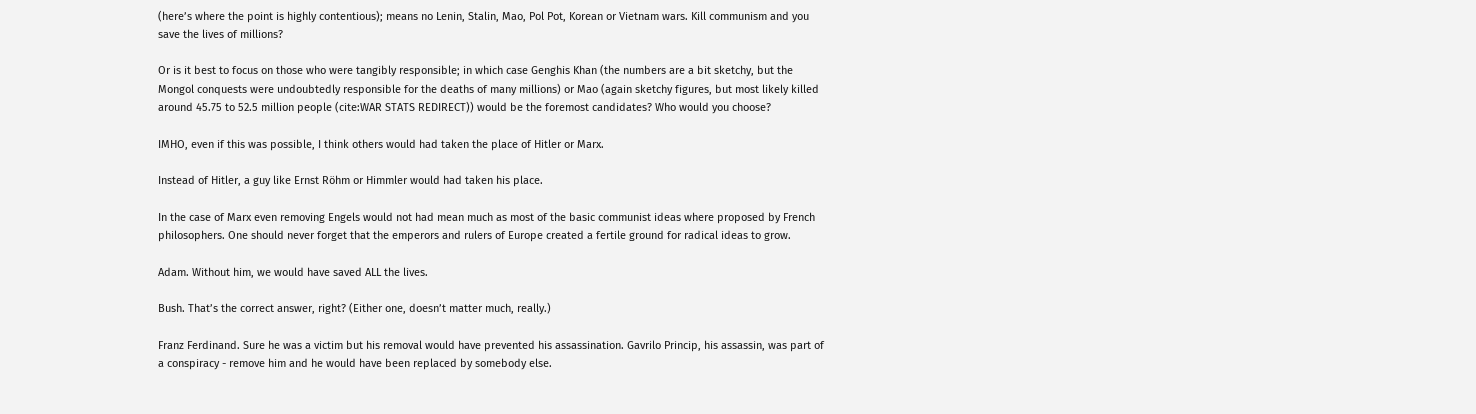(here’s where the point is highly contentious); means no Lenin, Stalin, Mao, Pol Pot, Korean or Vietnam wars. Kill communism and you save the lives of millions?

Or is it best to focus on those who were tangibly responsible; in which case Genghis Khan (the numbers are a bit sketchy, but the Mongol conquests were undoubtedly responsible for the deaths of many millions) or Mao (again sketchy figures, but most likely killed around 45.75 to 52.5 million people (cite:WAR STATS REDIRECT)) would be the foremost candidates? Who would you choose?

IMHO, even if this was possible, I think others would had taken the place of Hitler or Marx.

Instead of Hitler, a guy like Ernst Röhm or Himmler would had taken his place.

In the case of Marx even removing Engels would not had mean much as most of the basic communist ideas where proposed by French philosophers. One should never forget that the emperors and rulers of Europe created a fertile ground for radical ideas to grow.

Adam. Without him, we would have saved ALL the lives.

Bush. That’s the correct answer, right? (Either one, doesn’t matter much, really.)

Franz Ferdinand. Sure he was a victim but his removal would have prevented his assassination. Gavrilo Princip, his assassin, was part of a conspiracy - remove him and he would have been replaced by somebody else.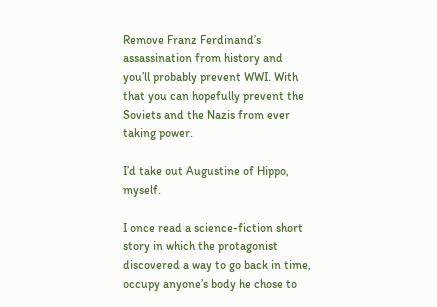Remove Franz Ferdinand’s assassination from history and you’ll probably prevent WWI. With that you can hopefully prevent the Soviets and the Nazis from ever taking power.

I’d take out Augustine of Hippo, myself.

I once read a science-fiction short story in which the protagonist discovered a way to go back in time, occupy anyone’s body he chose to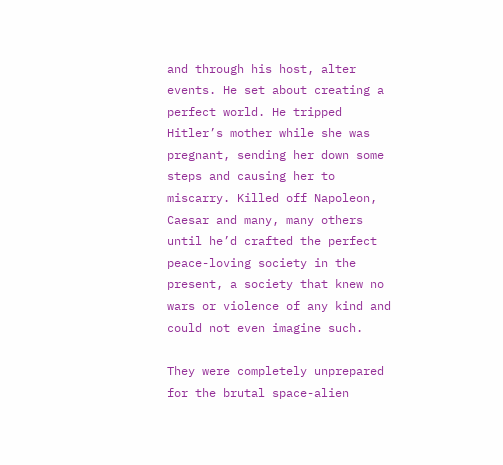and through his host, alter events. He set about creating a perfect world. He tripped Hitler’s mother while she was pregnant, sending her down some steps and causing her to miscarry. Killed off Napoleon, Caesar and many, many others until he’d crafted the perfect peace-loving society in the present, a society that knew no wars or violence of any kind and could not even imagine such.

They were completely unprepared for the brutal space-alien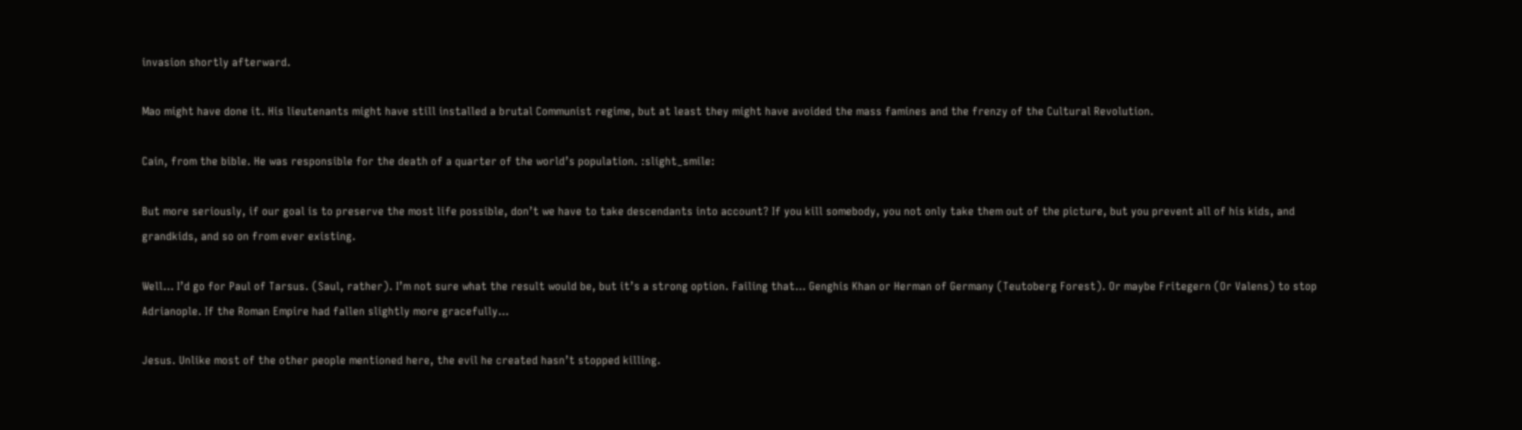invasion shortly afterward.

Mao might have done it. His lieutenants might have still installed a brutal Communist regime, but at least they might have avoided the mass famines and the frenzy of the Cultural Revolution.

Cain, from the bible. He was responsible for the death of a quarter of the world’s population. :slight_smile:

But more seriously, if our goal is to preserve the most life possible, don’t we have to take descendants into account? If you kill somebody, you not only take them out of the picture, but you prevent all of his kids, and grandkids, and so on from ever existing.

Well… I’d go for Paul of Tarsus. (Saul, rather). I’m not sure what the result would be, but it’s a strong option. Failing that… Genghis Khan or Herman of Germany (Teutoberg Forest). Or maybe Fritegern (Or Valens) to stop Adrianople. If the Roman Empire had fallen slightly more gracefully…

Jesus. Unlike most of the other people mentioned here, the evil he created hasn’t stopped killing.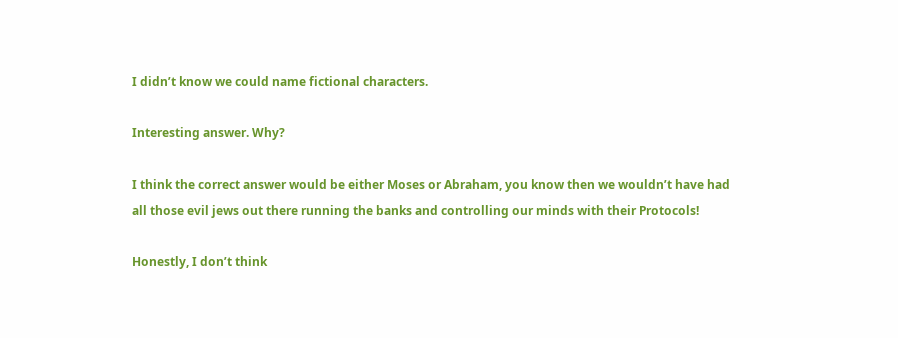I didn’t know we could name fictional characters.

Interesting answer. Why?

I think the correct answer would be either Moses or Abraham, you know then we wouldn’t have had all those evil jews out there running the banks and controlling our minds with their Protocols!

Honestly, I don’t think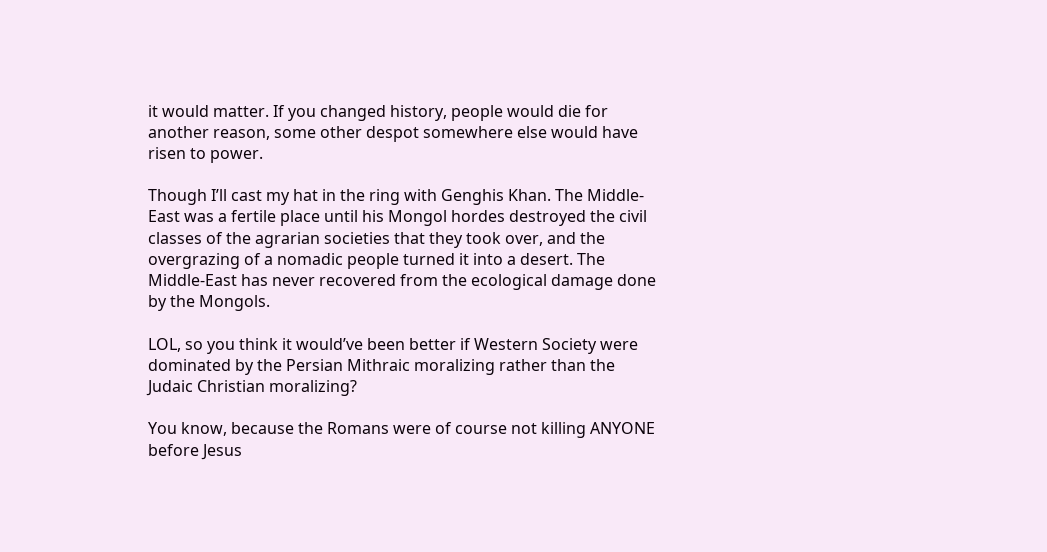it would matter. If you changed history, people would die for another reason, some other despot somewhere else would have risen to power.

Though I’ll cast my hat in the ring with Genghis Khan. The Middle-East was a fertile place until his Mongol hordes destroyed the civil classes of the agrarian societies that they took over, and the overgrazing of a nomadic people turned it into a desert. The Middle-East has never recovered from the ecological damage done by the Mongols.

LOL, so you think it would’ve been better if Western Society were dominated by the Persian Mithraic moralizing rather than the Judaic Christian moralizing?

You know, because the Romans were of course not killing ANYONE before Jesus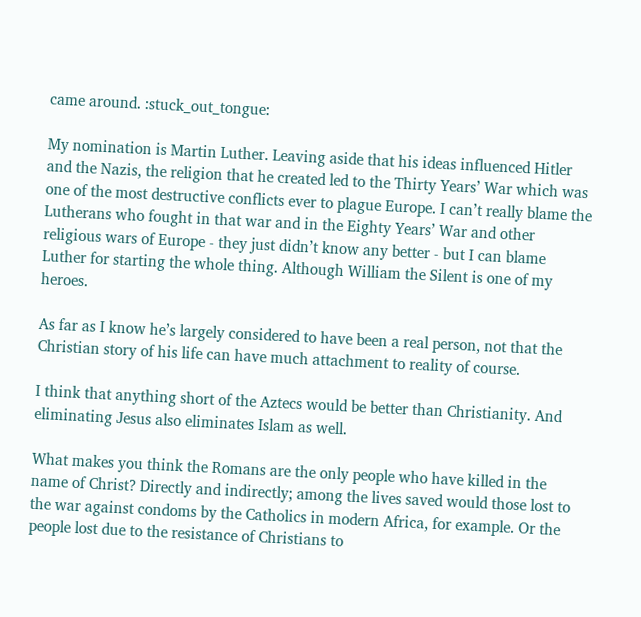came around. :stuck_out_tongue:

My nomination is Martin Luther. Leaving aside that his ideas influenced Hitler and the Nazis, the religion that he created led to the Thirty Years’ War which was one of the most destructive conflicts ever to plague Europe. I can’t really blame the Lutherans who fought in that war and in the Eighty Years’ War and other religious wars of Europe - they just didn’t know any better - but I can blame Luther for starting the whole thing. Although William the Silent is one of my heroes.

As far as I know he’s largely considered to have been a real person, not that the Christian story of his life can have much attachment to reality of course.

I think that anything short of the Aztecs would be better than Christianity. And eliminating Jesus also eliminates Islam as well.

What makes you think the Romans are the only people who have killed in the name of Christ? Directly and indirectly; among the lives saved would those lost to the war against condoms by the Catholics in modern Africa, for example. Or the people lost due to the resistance of Christians to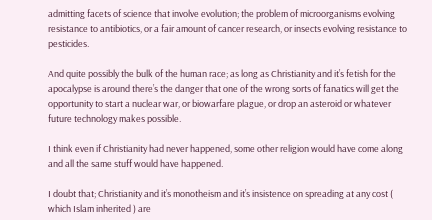admitting facets of science that involve evolution; the problem of microorganisms evolving resistance to antibiotics, or a fair amount of cancer research, or insects evolving resistance to pesticides.

And quite possibly the bulk of the human race; as long as Christianity and it’s fetish for the apocalypse is around there’s the danger that one of the wrong sorts of fanatics will get the opportunity to start a nuclear war, or biowarfare plague, or drop an asteroid or whatever future technology makes possible.

I think even if Christianity had never happened, some other religion would have come along and all the same stuff would have happened.

I doubt that; Christianity and it’s monotheism and it’s insistence on spreading at any cost ( which Islam inherited ) are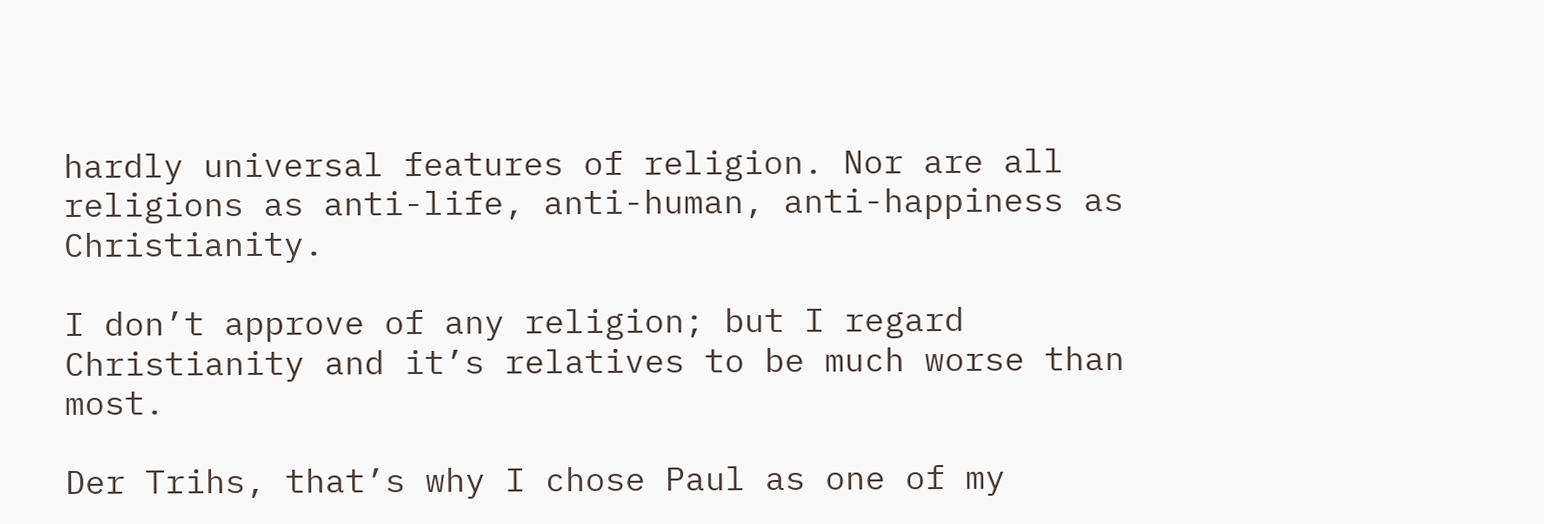hardly universal features of religion. Nor are all religions as anti-life, anti-human, anti-happiness as Christianity.

I don’t approve of any religion; but I regard Christianity and it’s relatives to be much worse than most.

Der Trihs, that’s why I chose Paul as one of my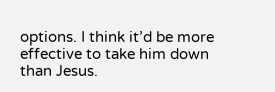options. I think it’d be more effective to take him down than Jesus.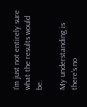I’m just not entirely sure what the results would be.

My understanding is there’s no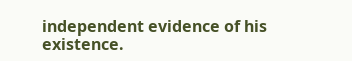independent evidence of his existence.